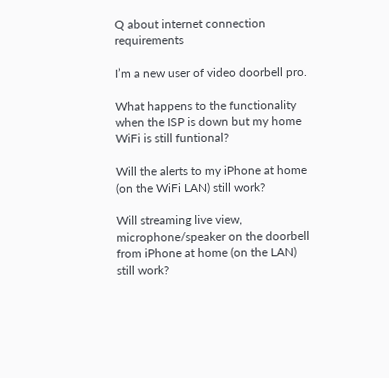Q about internet connection requirements

I’m a new user of video doorbell pro.

What happens to the functionality when the ISP is down but my home WiFi is still funtional?

Will the alerts to my iPhone at home (on the WiFi LAN) still work?

Will streaming live view, microphone/speaker on the doorbell from iPhone at home (on the LAN) still work?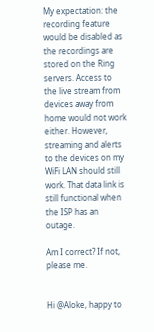My expectation: the recording feature would be disabled as the recordings are stored on the Ring servers. Access to the live stream from devices away from home would not work either. However, streaming and alerts to the devices on my WiFi LAN should still work. That data link is still functional when the ISP has an outage.

Am I correct? If not, please me.


Hi @Aloke, happy to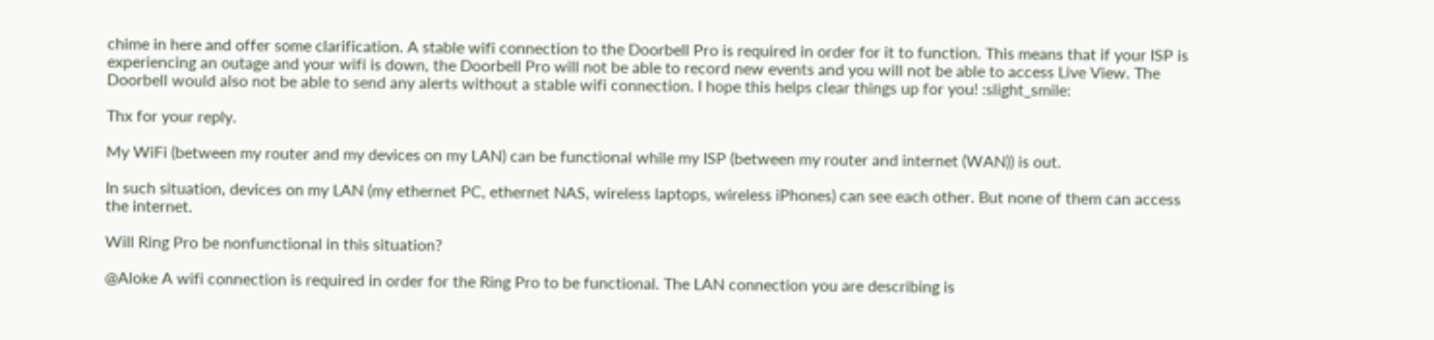chime in here and offer some clarification. A stable wifi connection to the Doorbell Pro is required in order for it to function. This means that if your ISP is experiencing an outage and your wifi is down, the Doorbell Pro will not be able to record new events and you will not be able to access Live View. The Doorbell would also not be able to send any alerts without a stable wifi connection. I hope this helps clear things up for you! :slight_smile:

Thx for your reply.

My WiFi (between my router and my devices on my LAN) can be functional while my ISP (between my router and internet (WAN)) is out.

In such situation, devices on my LAN (my ethernet PC, ethernet NAS, wireless laptops, wireless iPhones) can see each other. But none of them can access the internet.

Will Ring Pro be nonfunctional in this situation?

@Aloke A wifi connection is required in order for the Ring Pro to be functional. The LAN connection you are describing is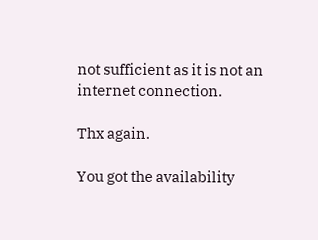not sufficient as it is not an internet connection.

Thx again.

You got the availability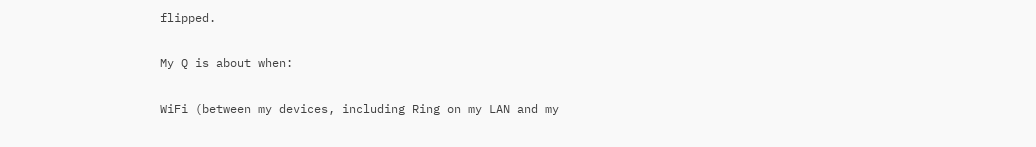flipped.

My Q is about when:

WiFi (between my devices, including Ring on my LAN and my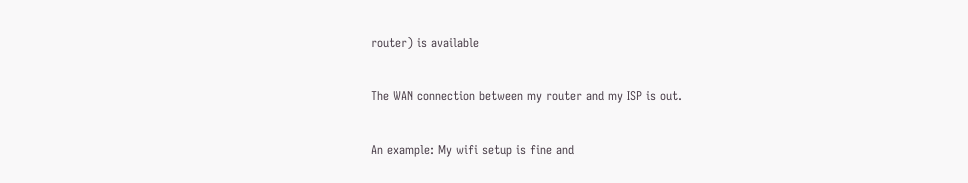router) is available

The WAN connection between my router and my ISP is out.

An example: My wifi setup is fine and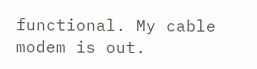functional. My cable modem is out.